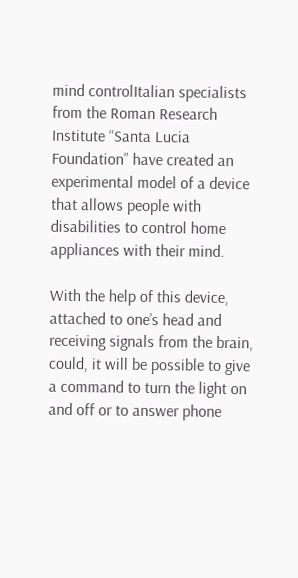mind controlItalian specialists from the Roman Research Institute “Santa Lucia Foundation” have created an experimental model of a device that allows people with disabilities to control home appliances with their mind.

With the help of this device, attached to one’s head and receiving signals from the brain, could, it will be possible to give a command to turn the light on and off or to answer phone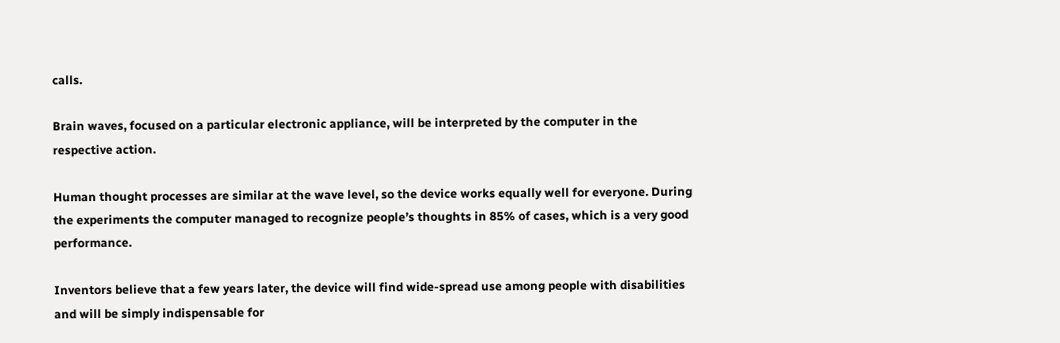calls.

Brain waves, focused on a particular electronic appliance, will be interpreted by the computer in the respective action.

Human thought processes are similar at the wave level, so the device works equally well for everyone. During the experiments the computer managed to recognize people’s thoughts in 85% of cases, which is a very good performance.

Inventors believe that a few years later, the device will find wide-spread use among people with disabilities and will be simply indispensable for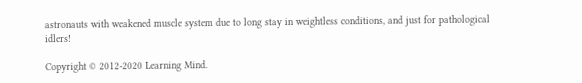astronauts with weakened muscle system due to long stay in weightless conditions, and just for pathological idlers!

Copyright © 2012-2020 Learning Mind.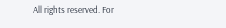All rights reserved. For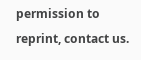permission to reprint, contact us.